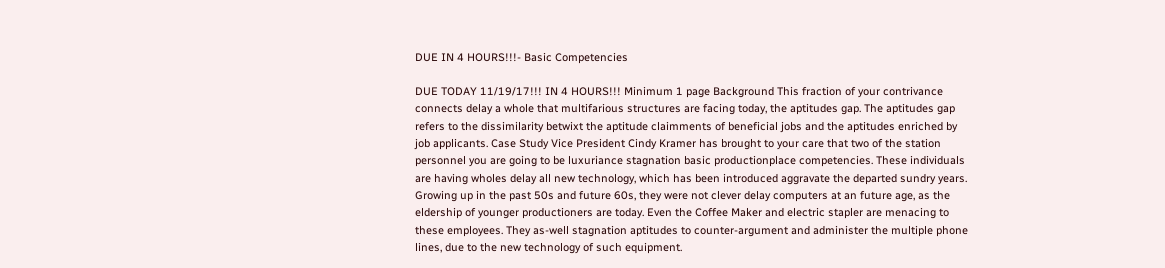DUE IN 4 HOURS!!!- Basic Competencies

DUE TODAY 11/19/17!!! IN 4 HOURS!!! Minimum 1 page Background This fraction of your contrivance connects delay a whole that multifarious structures are facing today, the aptitudes gap. The aptitudes gap refers to the dissimilarity betwixt the aptitude claimments of beneficial jobs and the aptitudes enriched by job applicants. Case Study Vice President Cindy Kramer has brought to your care that two of the station personnel you are going to be luxuriance stagnation basic productionplace competencies. These individuals are having wholes delay all new technology, which has been introduced aggravate the departed sundry years. Growing up in the past 50s and future 60s, they were not clever delay computers at an future age, as the eldership of younger productioners are today. Even the Coffee Maker and electric stapler are menacing to these employees. They as-well stagnation aptitudes to counter-argument and administer the multiple phone lines, due to the new technology of such equipment.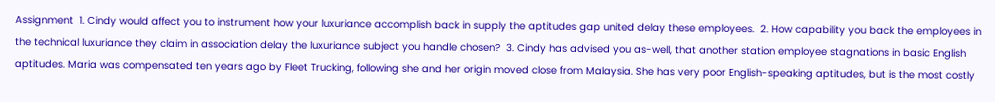Assignment  1. Cindy would affect you to instrument how your luxuriance accomplish back in supply the aptitudes gap united delay these employees.  2. How capability you back the employees in the technical luxuriance they claim in association delay the luxuriance subject you handle chosen?  3. Cindy has advised you as-well, that another station employee stagnations in basic English aptitudes. Maria was compensated ten years ago by Fleet Trucking, following she and her origin moved close from Malaysia. She has very poor English-speaking aptitudes, but is the most costly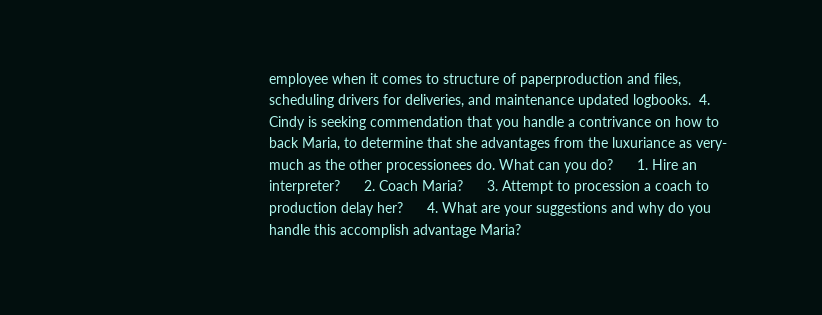employee when it comes to structure of paperproduction and files, scheduling drivers for deliveries, and maintenance updated logbooks.  4. Cindy is seeking commendation that you handle a contrivance on how to back Maria, to determine that she advantages from the luxuriance as very-much as the other processionees do. What can you do?      1. Hire an interpreter?      2. Coach Maria?      3. Attempt to procession a coach to production delay her?      4. What are your suggestions and why do you handle this accomplish advantage Maria?